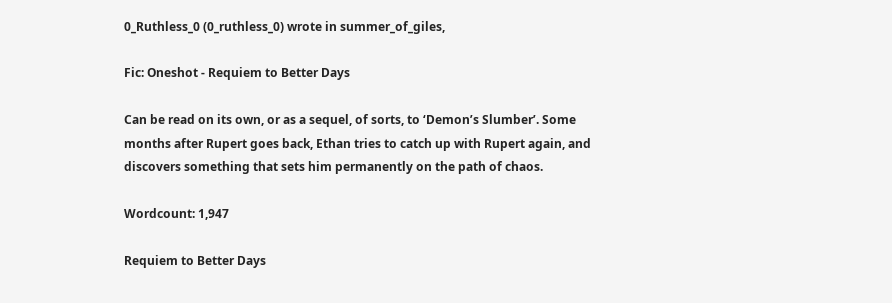0_Ruthless_0 (0_ruthless_0) wrote in summer_of_giles,

Fic: Oneshot - Requiem to Better Days

Can be read on its own, or as a sequel, of sorts, to ‘Demon’s Slumber’. Some months after Rupert goes back, Ethan tries to catch up with Rupert again, and discovers something that sets him permanently on the path of chaos.

Wordcount: 1,947

Requiem to Better Days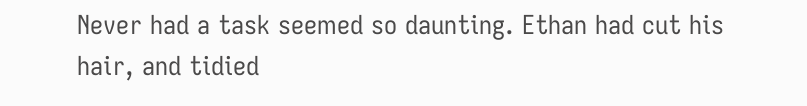Never had a task seemed so daunting. Ethan had cut his hair, and tidied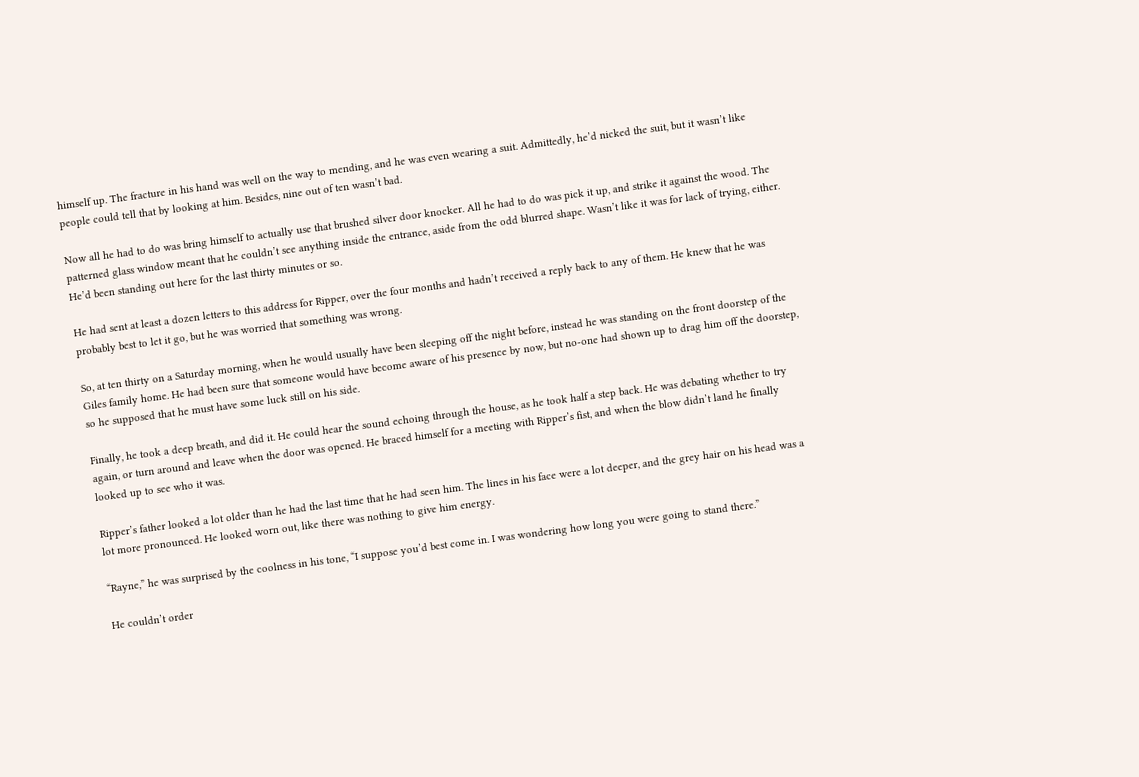himself up. The fracture in his hand was well on the way to mending, and he was even wearing a suit. Admittedly, he’d nicked the suit, but it wasn’t like people could tell that by looking at him. Besides, nine out of ten wasn’t bad.

Now all he had to do was bring himself to actually use that brushed silver door knocker. All he had to do was pick it up, and strike it against the wood. The patterned glass window meant that he couldn’t see anything inside the entrance, aside from the odd blurred shape. Wasn’t like it was for lack of trying, either. He’d been standing out here for the last thirty minutes or so.

He had sent at least a dozen letters to this address for Ripper, over the four months and hadn’t received a reply back to any of them. He knew that he was probably best to let it go, but he was worried that something was wrong.

So, at ten thirty on a Saturday morning, when he would usually have been sleeping off the night before, instead he was standing on the front doorstep of the Giles family home. He had been sure that someone would have become aware of his presence by now, but no-one had shown up to drag him off the doorstep, so he supposed that he must have some luck still on his side.

Finally, he took a deep breath, and did it. He could hear the sound echoing through the house, as he took half a step back. He was debating whether to try again, or turn around and leave when the door was opened. He braced himself for a meeting with Ripper’s fist, and when the blow didn’t land he finally looked up to see who it was.

Ripper’s father looked a lot older than he had the last time that he had seen him. The lines in his face were a lot deeper, and the grey hair on his head was a lot more pronounced. He looked worn out, like there was nothing to give him energy.

“Rayne,” he was surprised by the coolness in his tone, “I suppose you’d best come in. I was wondering how long you were going to stand there.”

He couldn’t order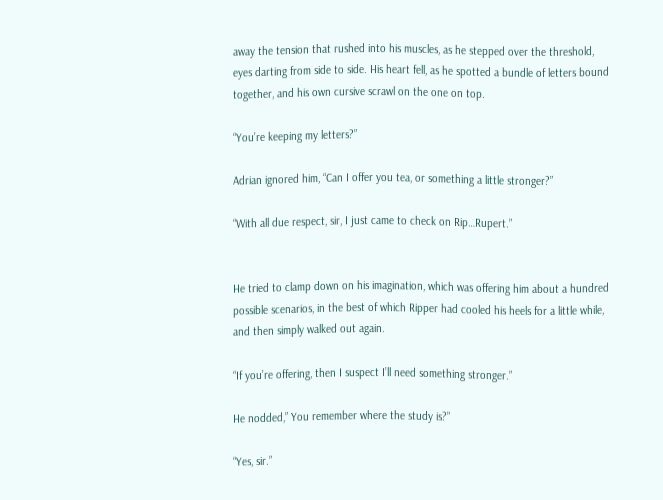away the tension that rushed into his muscles, as he stepped over the threshold, eyes darting from side to side. His heart fell, as he spotted a bundle of letters bound together, and his own cursive scrawl on the one on top.

“You’re keeping my letters?”

Adrian ignored him, “Can I offer you tea, or something a little stronger?”

“With all due respect, sir, I just came to check on Rip…Rupert.”


He tried to clamp down on his imagination, which was offering him about a hundred possible scenarios, in the best of which Ripper had cooled his heels for a little while, and then simply walked out again.

“If you’re offering, then I suspect I’ll need something stronger.”

He nodded,” You remember where the study is?”

“Yes, sir.”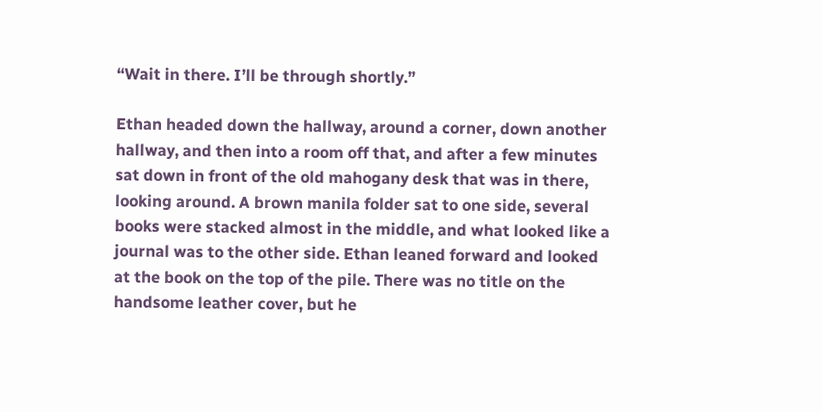“Wait in there. I’ll be through shortly.”

Ethan headed down the hallway, around a corner, down another hallway, and then into a room off that, and after a few minutes sat down in front of the old mahogany desk that was in there, looking around. A brown manila folder sat to one side, several books were stacked almost in the middle, and what looked like a journal was to the other side. Ethan leaned forward and looked at the book on the top of the pile. There was no title on the handsome leather cover, but he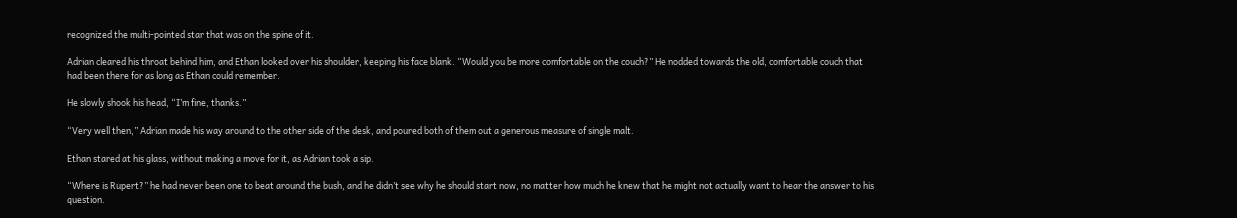recognized the multi-pointed star that was on the spine of it.

Adrian cleared his throat behind him, and Ethan looked over his shoulder, keeping his face blank. “Would you be more comfortable on the couch?” He nodded towards the old, comfortable couch that had been there for as long as Ethan could remember.

He slowly shook his head, “I’m fine, thanks.”

“Very well then,” Adrian made his way around to the other side of the desk, and poured both of them out a generous measure of single malt.

Ethan stared at his glass, without making a move for it, as Adrian took a sip.

“Where is Rupert?” he had never been one to beat around the bush, and he didn’t see why he should start now, no matter how much he knew that he might not actually want to hear the answer to his question.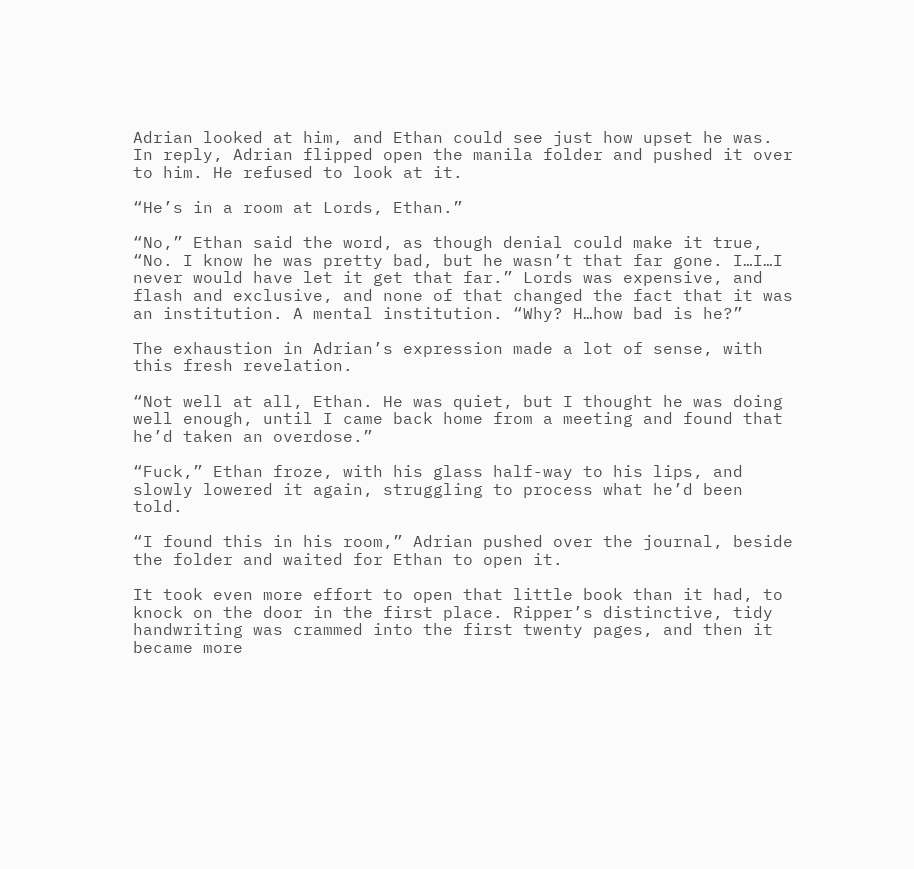Adrian looked at him, and Ethan could see just how upset he was. In reply, Adrian flipped open the manila folder and pushed it over to him. He refused to look at it.

“He’s in a room at Lords, Ethan.”

“No,” Ethan said the word, as though denial could make it true, “No. I know he was pretty bad, but he wasn’t that far gone. I…I…I never would have let it get that far.” Lords was expensive, and flash and exclusive, and none of that changed the fact that it was an institution. A mental institution. “Why? H…how bad is he?”

The exhaustion in Adrian’s expression made a lot of sense, with this fresh revelation.

“Not well at all, Ethan. He was quiet, but I thought he was doing well enough, until I came back home from a meeting and found that he’d taken an overdose.”

“Fuck,” Ethan froze, with his glass half-way to his lips, and slowly lowered it again, struggling to process what he’d been told.

“I found this in his room,” Adrian pushed over the journal, beside the folder and waited for Ethan to open it.

It took even more effort to open that little book than it had, to knock on the door in the first place. Ripper’s distinctive, tidy handwriting was crammed into the first twenty pages, and then it became more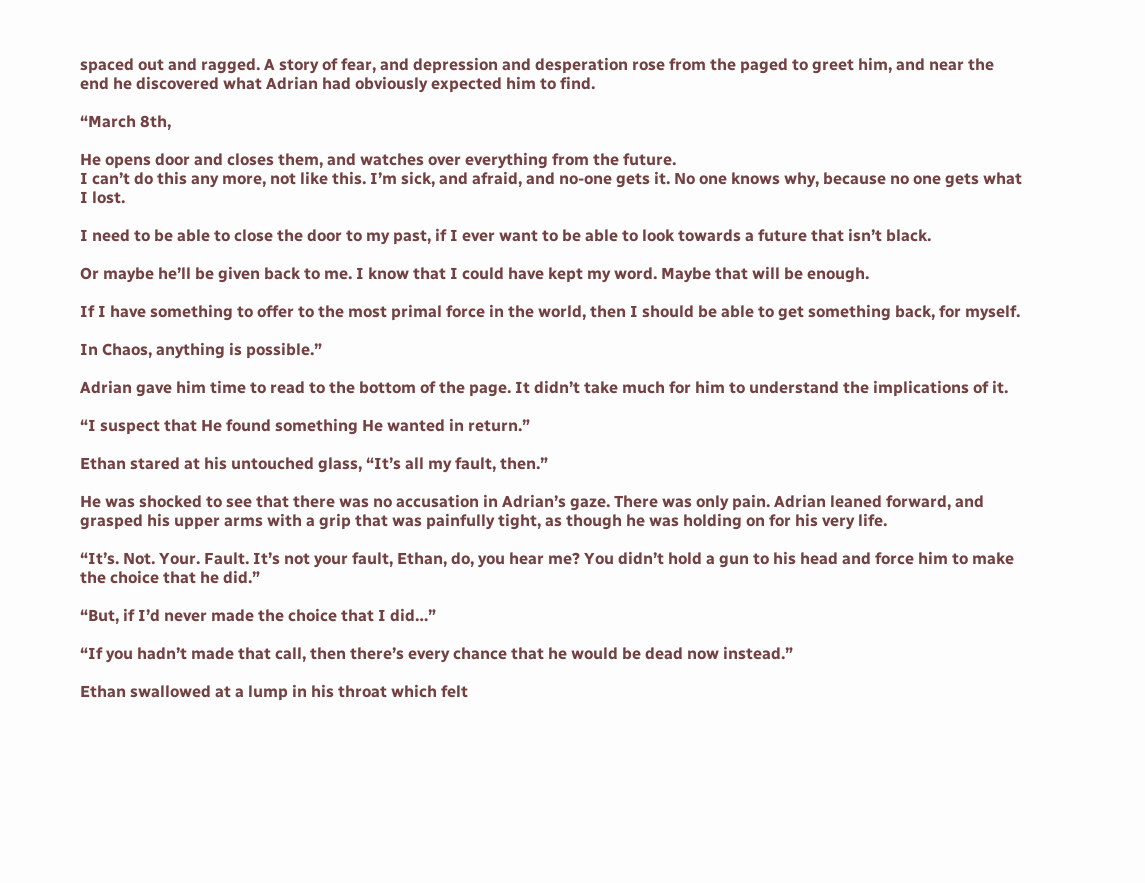spaced out and ragged. A story of fear, and depression and desperation rose from the paged to greet him, and near the end he discovered what Adrian had obviously expected him to find.

“March 8th,

He opens door and closes them, and watches over everything from the future.
I can’t do this any more, not like this. I’m sick, and afraid, and no-one gets it. No one knows why, because no one gets what I lost.

I need to be able to close the door to my past, if I ever want to be able to look towards a future that isn’t black.

Or maybe he’ll be given back to me. I know that I could have kept my word. Maybe that will be enough.

If I have something to offer to the most primal force in the world, then I should be able to get something back, for myself.

In Chaos, anything is possible.”

Adrian gave him time to read to the bottom of the page. It didn’t take much for him to understand the implications of it.

“I suspect that He found something He wanted in return.”

Ethan stared at his untouched glass, “It’s all my fault, then.”

He was shocked to see that there was no accusation in Adrian’s gaze. There was only pain. Adrian leaned forward, and grasped his upper arms with a grip that was painfully tight, as though he was holding on for his very life.

“It’s. Not. Your. Fault. It’s not your fault, Ethan, do, you hear me? You didn’t hold a gun to his head and force him to make the choice that he did.”

“But, if I’d never made the choice that I did…”

“If you hadn’t made that call, then there’s every chance that he would be dead now instead.”

Ethan swallowed at a lump in his throat which felt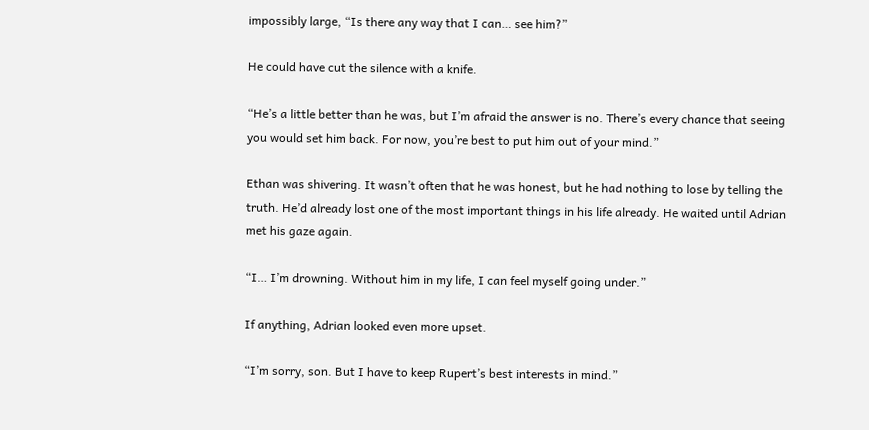impossibly large, “Is there any way that I can… see him?”

He could have cut the silence with a knife.

“He’s a little better than he was, but I’m afraid the answer is no. There’s every chance that seeing you would set him back. For now, you’re best to put him out of your mind.”

Ethan was shivering. It wasn’t often that he was honest, but he had nothing to lose by telling the truth. He’d already lost one of the most important things in his life already. He waited until Adrian met his gaze again.

“I… I’m drowning. Without him in my life, I can feel myself going under.”

If anything, Adrian looked even more upset.

“I’m sorry, son. But I have to keep Rupert’s best interests in mind.”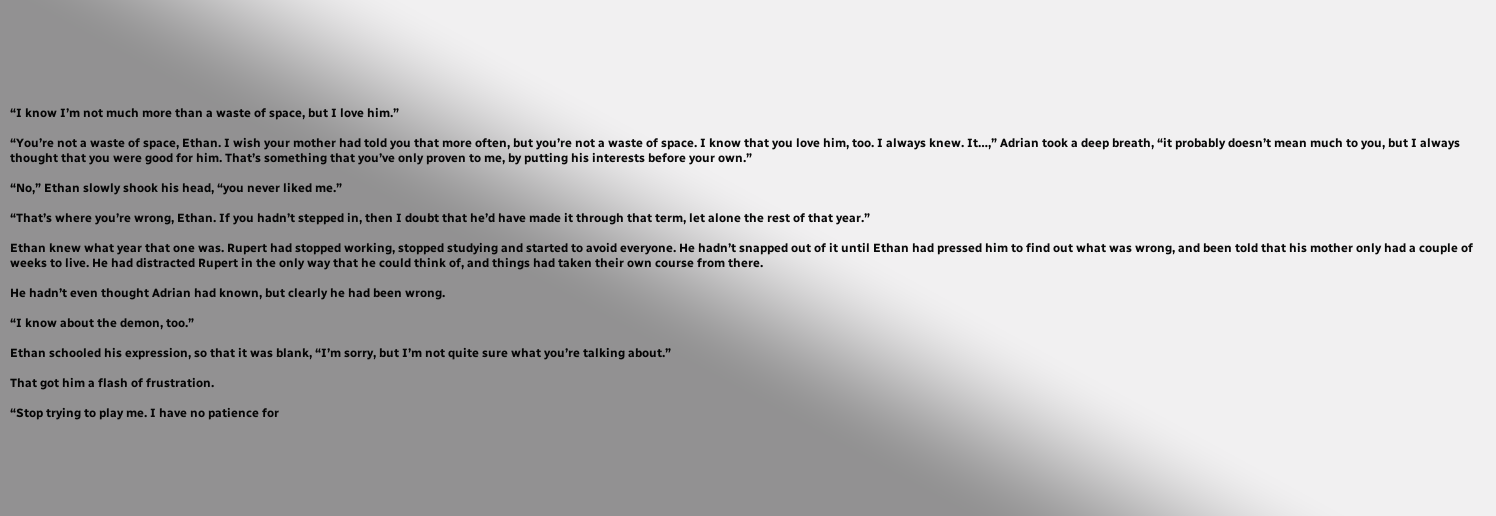“I know I’m not much more than a waste of space, but I love him.”

“You’re not a waste of space, Ethan. I wish your mother had told you that more often, but you’re not a waste of space. I know that you love him, too. I always knew. It…,” Adrian took a deep breath, “it probably doesn’t mean much to you, but I always thought that you were good for him. That’s something that you’ve only proven to me, by putting his interests before your own.”

“No,” Ethan slowly shook his head, “you never liked me.”

“That’s where you’re wrong, Ethan. If you hadn’t stepped in, then I doubt that he’d have made it through that term, let alone the rest of that year.”

Ethan knew what year that one was. Rupert had stopped working, stopped studying and started to avoid everyone. He hadn’t snapped out of it until Ethan had pressed him to find out what was wrong, and been told that his mother only had a couple of weeks to live. He had distracted Rupert in the only way that he could think of, and things had taken their own course from there.

He hadn’t even thought Adrian had known, but clearly he had been wrong.

“I know about the demon, too.”

Ethan schooled his expression, so that it was blank, “I’m sorry, but I’m not quite sure what you’re talking about.”

That got him a flash of frustration.

“Stop trying to play me. I have no patience for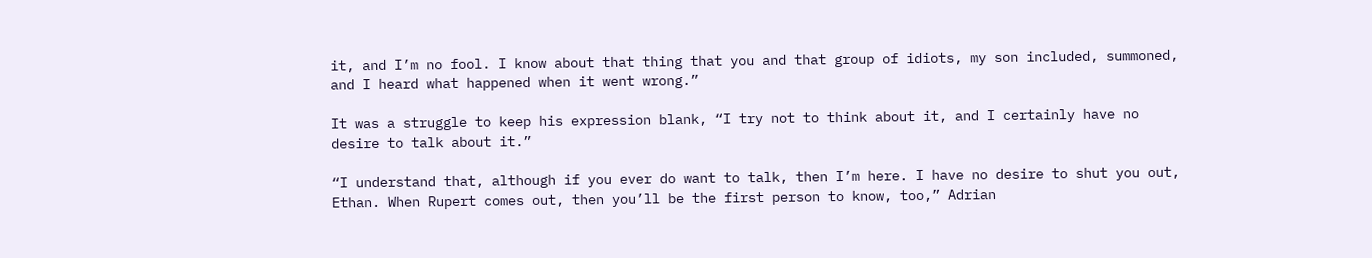it, and I’m no fool. I know about that thing that you and that group of idiots, my son included, summoned, and I heard what happened when it went wrong.”

It was a struggle to keep his expression blank, “I try not to think about it, and I certainly have no desire to talk about it.”

“I understand that, although if you ever do want to talk, then I’m here. I have no desire to shut you out, Ethan. When Rupert comes out, then you’ll be the first person to know, too,” Adrian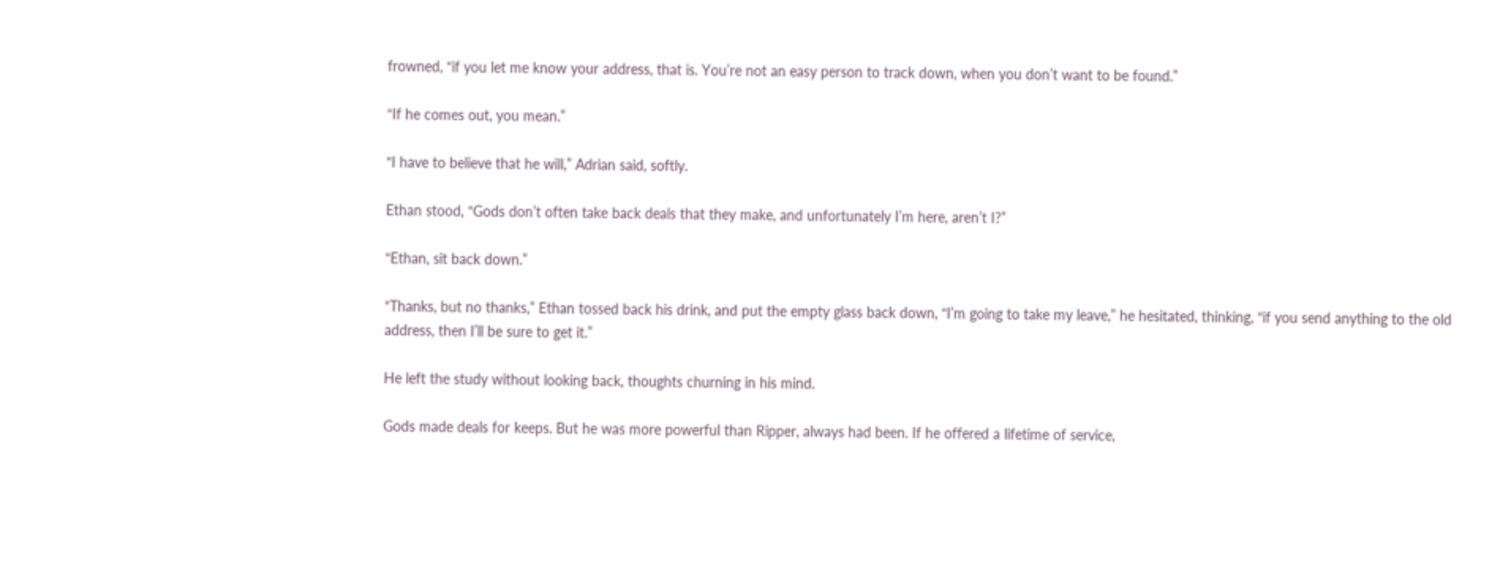frowned, “if you let me know your address, that is. You’re not an easy person to track down, when you don’t want to be found.”

“If he comes out, you mean.”

“I have to believe that he will,” Adrian said, softly.

Ethan stood, “Gods don’t often take back deals that they make, and unfortunately I’m here, aren’t I?”

“Ethan, sit back down.”

“Thanks, but no thanks,” Ethan tossed back his drink, and put the empty glass back down, “I’m going to take my leave,” he hesitated, thinking, “if you send anything to the old address, then I’ll be sure to get it.”

He left the study without looking back, thoughts churning in his mind.

Gods made deals for keeps. But he was more powerful than Ripper, always had been. If he offered a lifetime of service,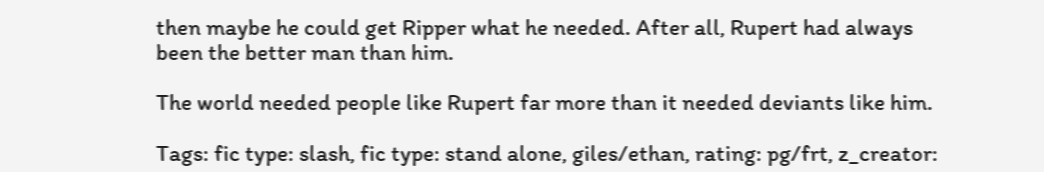then maybe he could get Ripper what he needed. After all, Rupert had always been the better man than him.

The world needed people like Rupert far more than it needed deviants like him.

Tags: fic type: slash, fic type: stand alone, giles/ethan, rating: pg/frt, z_creator: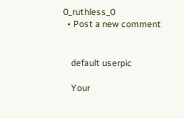0_ruthless_0
  • Post a new comment


    default userpic

    Your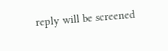reply will be screened